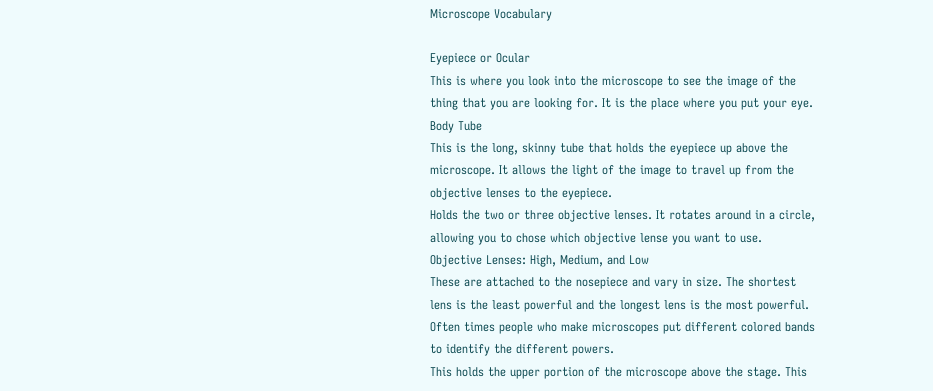Microscope Vocabulary

Eyepiece or Ocular
This is where you look into the microscope to see the image of the thing that you are looking for. It is the place where you put your eye.
Body Tube
This is the long, skinny tube that holds the eyepiece up above the microscope. It allows the light of the image to travel up from the objective lenses to the eyepiece.
Holds the two or three objective lenses. It rotates around in a circle, allowing you to chose which objective lense you want to use.
Objective Lenses: High, Medium, and Low
These are attached to the nosepiece and vary in size. The shortest lens is the least powerful and the longest lens is the most powerful. Often times people who make microscopes put different colored bands to identify the different powers.
This holds the upper portion of the microscope above the stage. This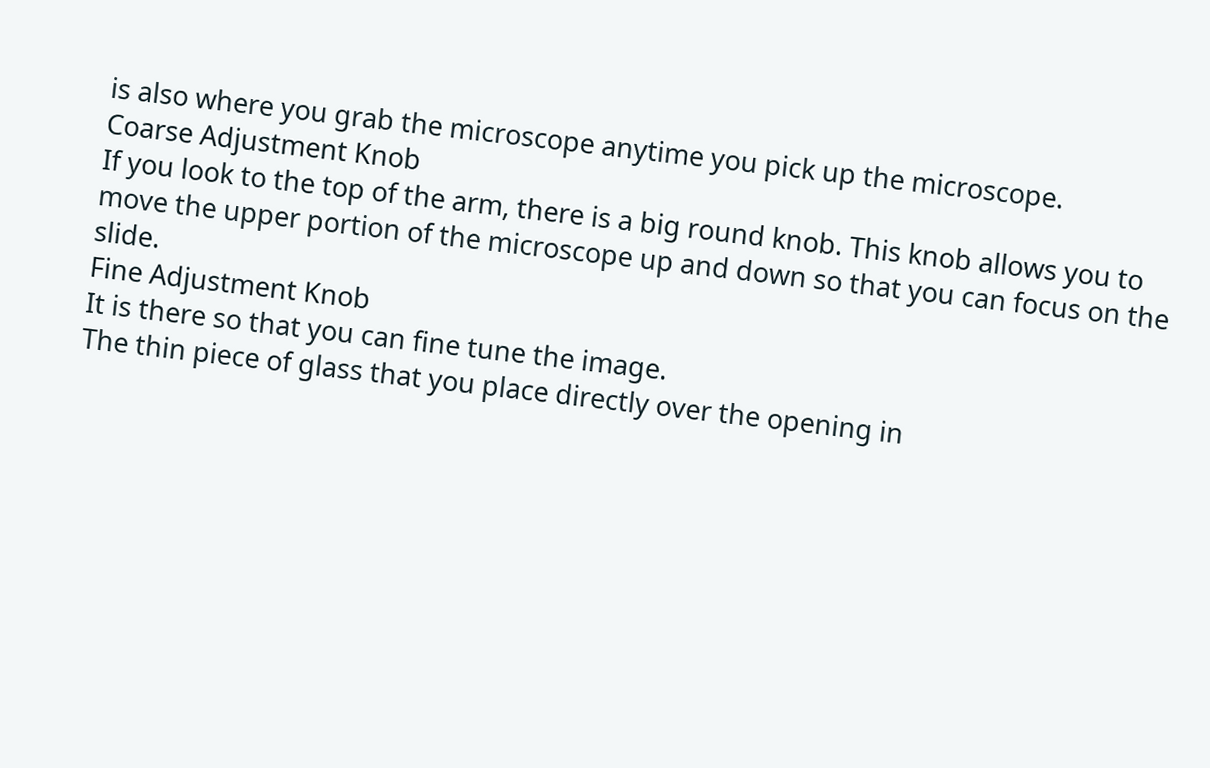is also where you grab the microscope anytime you pick up the microscope.
Coarse Adjustment Knob
If you look to the top of the arm, there is a big round knob. This knob allows you to move the upper portion of the microscope up and down so that you can focus on the slide.
Fine Adjustment Knob
It is there so that you can fine tune the image.
The thin piece of glass that you place directly over the opening in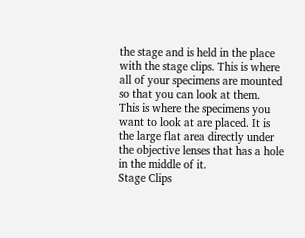the stage and is held in the place with the stage clips. This is where all of your specimens are mounted so that you can look at them.
This is where the specimens you want to look at are placed. It is the large flat area directly under the objective lenses that has a hole in the middle of it.
Stage Clips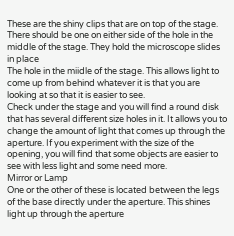These are the shiny clips that are on top of the stage. There should be one on either side of the hole in the middle of the stage. They hold the microscope slides in place
The hole in the miidle of the stage. This allows light to come up from behind whatever it is that you are looking at so that it is easier to see.
Check under the stage and you will find a round disk that has several different size holes in it. It allows you to change the amount of light that comes up through the aperture. If you experiment with the size of the opening, you will find that some objects are easier to see with less light and some need more.
Mirror or Lamp
One or the other of these is located between the legs of the base directly under the aperture. This shines light up through the aperture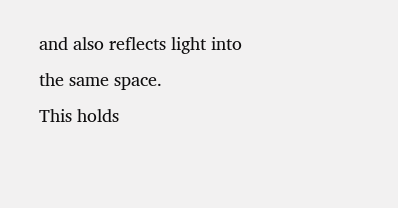and also reflects light into the same space.
This holds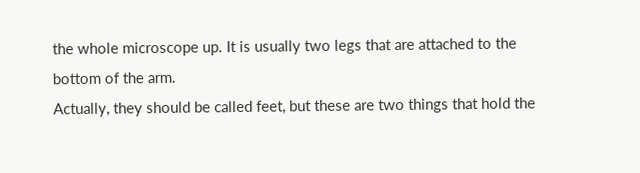the whole microscope up. It is usually two legs that are attached to the bottom of the arm.
Actually, they should be called feet, but these are two things that hold the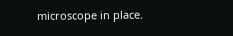microscope in place.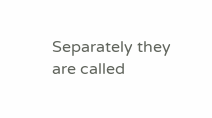Separately they are called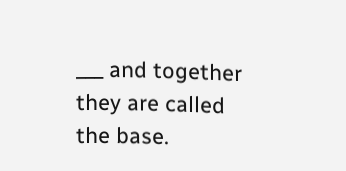___ and together they are called the base.